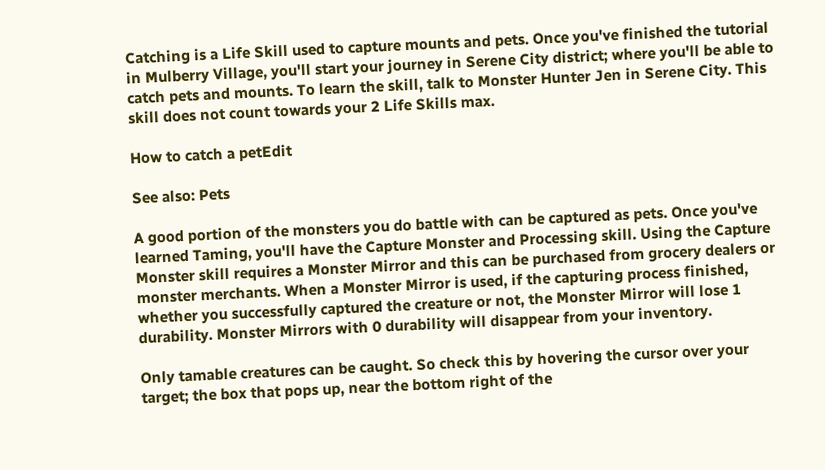Catching is a Life Skill used to capture mounts and pets. Once you've finished the tutorial in Mulberry Village, you'll start your journey in Serene City district; where you'll be able to catch pets and mounts. To learn the skill, talk to Monster Hunter Jen in Serene City. This skill does not count towards your 2 Life Skills max.

How to catch a petEdit

See also: Pets

A good portion of the monsters you do battle with can be captured as pets. Once you've learned Taming, you'll have the Capture Monster and Processing skill. Using the Capture Monster skill requires a Monster Mirror and this can be purchased from grocery dealers or monster merchants. When a Monster Mirror is used, if the capturing process finished, whether you successfully captured the creature or not, the Monster Mirror will lose 1 durability. Monster Mirrors with 0 durability will disappear from your inventory.

Only tamable creatures can be caught. So check this by hovering the cursor over your target; the box that pops up, near the bottom right of the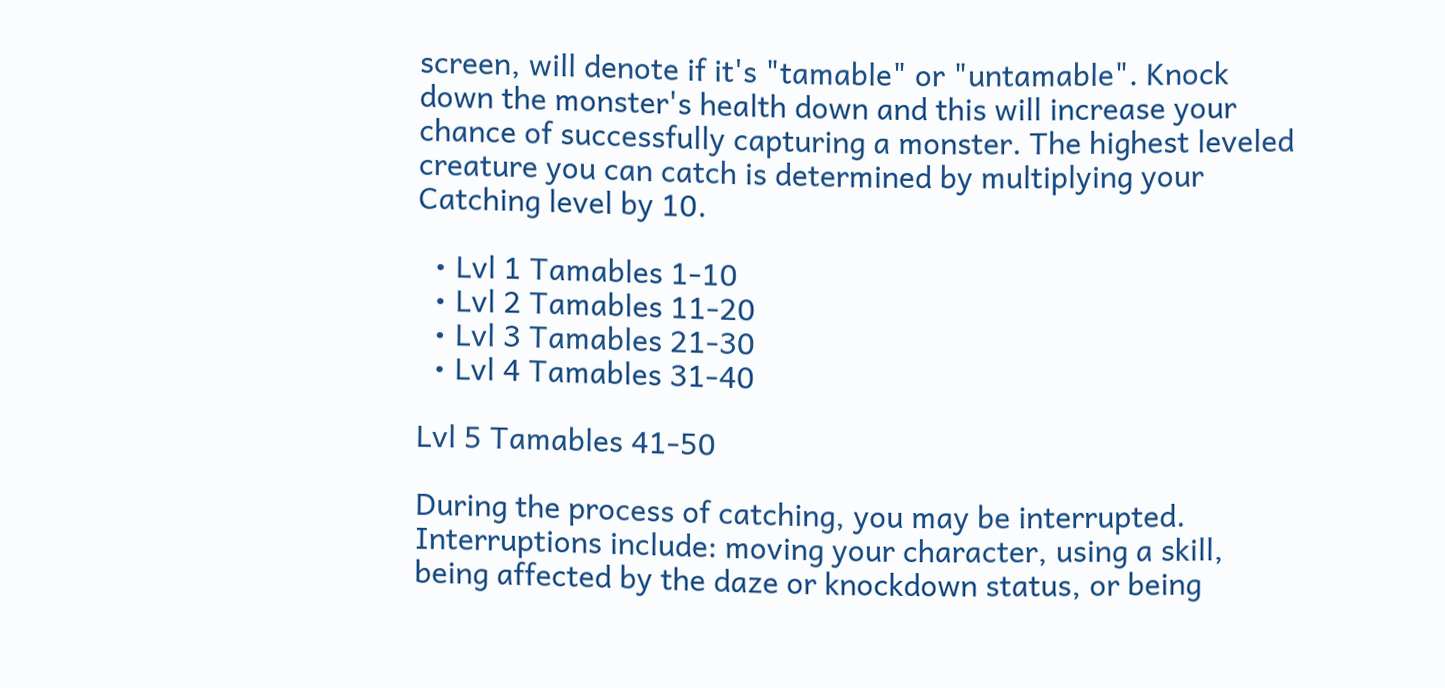screen, will denote if it's "tamable" or "untamable". Knock down the monster's health down and this will increase your chance of successfully capturing a monster. The highest leveled creature you can catch is determined by multiplying your Catching level by 10.

  • Lvl 1 Tamables 1-10
  • Lvl 2 Tamables 11-20
  • Lvl 3 Tamables 21-30
  • Lvl 4 Tamables 31-40

Lvl 5 Tamables 41-50

During the process of catching, you may be interrupted. Interruptions include: moving your character, using a skill, being affected by the daze or knockdown status, or being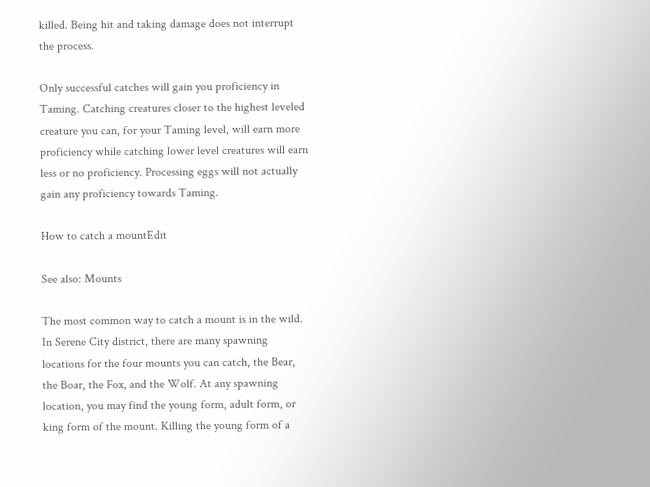killed. Being hit and taking damage does not interrupt the process.

Only successful catches will gain you proficiency in Taming. Catching creatures closer to the highest leveled creature you can, for your Taming level, will earn more proficiency while catching lower level creatures will earn less or no proficiency. Processing eggs will not actually gain any proficiency towards Taming.

How to catch a mountEdit

See also: Mounts

The most common way to catch a mount is in the wild. In Serene City district, there are many spawning locations for the four mounts you can catch, the Bear, the Boar, the Fox, and the Wolf. At any spawning location, you may find the young form, adult form, or king form of the mount. Killing the young form of a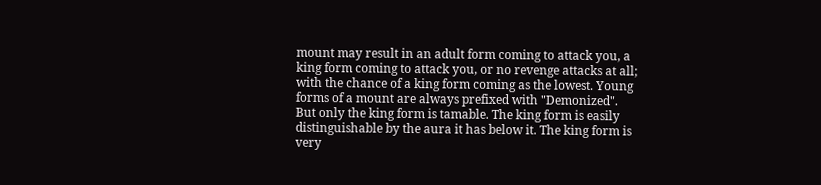mount may result in an adult form coming to attack you, a king form coming to attack you, or no revenge attacks at all; with the chance of a king form coming as the lowest. Young forms of a mount are always prefixed with "Demonized". But only the king form is tamable. The king form is easily distinguishable by the aura it has below it. The king form is very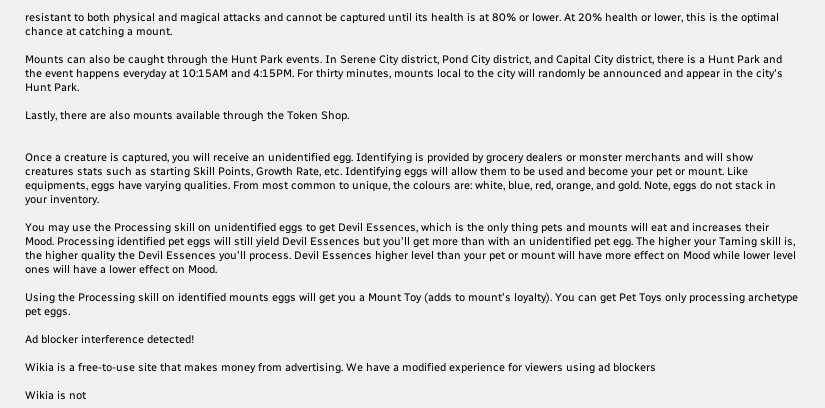resistant to both physical and magical attacks and cannot be captured until its health is at 80% or lower. At 20% health or lower, this is the optimal chance at catching a mount.

Mounts can also be caught through the Hunt Park events. In Serene City district, Pond City district, and Capital City district, there is a Hunt Park and the event happens everyday at 10:15AM and 4:15PM. For thirty minutes, mounts local to the city will randomly be announced and appear in the city's Hunt Park.

Lastly, there are also mounts available through the Token Shop.


Once a creature is captured, you will receive an unidentified egg. Identifying is provided by grocery dealers or monster merchants and will show creatures stats such as starting Skill Points, Growth Rate, etc. Identifying eggs will allow them to be used and become your pet or mount. Like equipments, eggs have varying qualities. From most common to unique, the colours are: white, blue, red, orange, and gold. Note, eggs do not stack in your inventory.

You may use the Processing skill on unidentified eggs to get Devil Essences, which is the only thing pets and mounts will eat and increases their Mood. Processing identified pet eggs will still yield Devil Essences but you'll get more than with an unidentified pet egg. The higher your Taming skill is, the higher quality the Devil Essences you'll process. Devil Essences higher level than your pet or mount will have more effect on Mood while lower level ones will have a lower effect on Mood.

Using the Processing skill on identified mounts eggs will get you a Mount Toy (adds to mount's loyalty). You can get Pet Toys only processing archetype pet eggs.

Ad blocker interference detected!

Wikia is a free-to-use site that makes money from advertising. We have a modified experience for viewers using ad blockers

Wikia is not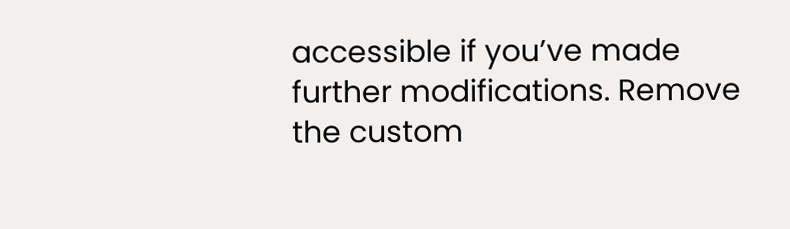accessible if you’ve made further modifications. Remove the custom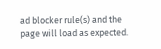ad blocker rule(s) and the page will load as expected.